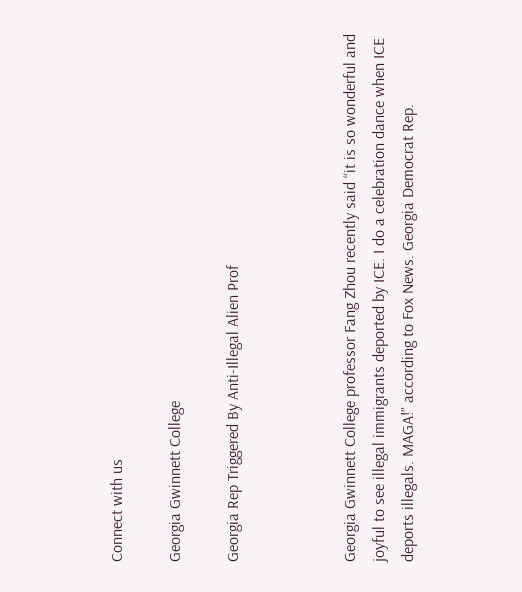Connect with us

Georgia Gwinnett College

Georgia Rep Triggered By Anti-Illegal Alien Prof



Georgia Gwinnett College professor Fang Zhou recently said “it is so wonderful and joyful to see illegal immigrants deported by ICE. I do a celebration dance when ICE deports illegals. MAGA!” according to Fox News. Georgia Democrat Rep.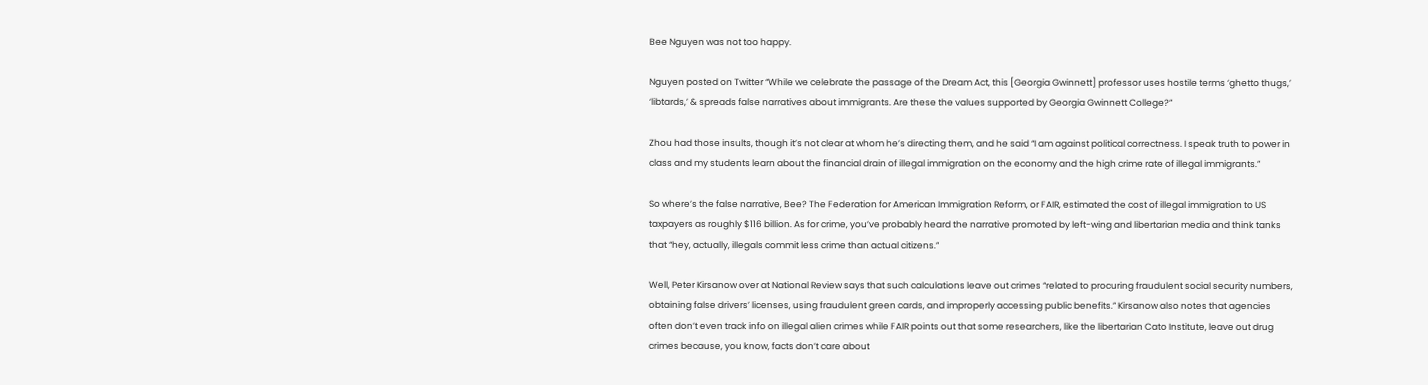Bee Nguyen was not too happy.

Nguyen posted on Twitter “While we celebrate the passage of the Dream Act, this [Georgia Gwinnett] professor uses hostile terms ‘ghetto thugs,’ ‘libtards,’ & spreads false narratives about immigrants. Are these the values supported by Georgia Gwinnett College?”

Zhou had those insults, though it’s not clear at whom he’s directing them, and he said “I am against political correctness. I speak truth to power in class and my students learn about the financial drain of illegal immigration on the economy and the high crime rate of illegal immigrants.”

So where’s the false narrative, Bee? The Federation for American Immigration Reform, or FAIR, estimated the cost of illegal immigration to US taxpayers as roughly $116 billion. As for crime, you’ve probably heard the narrative promoted by left-wing and libertarian media and think tanks that “hey, actually, illegals commit less crime than actual citizens.”

Well, Peter Kirsanow over at National Review says that such calculations leave out crimes “related to procuring fraudulent social security numbers, obtaining false drivers’ licenses, using fraudulent green cards, and improperly accessing public benefits.” Kirsanow also notes that agencies often don’t even track info on illegal alien crimes while FAIR points out that some researchers, like the libertarian Cato Institute, leave out drug crimes because, you know, facts don’t care about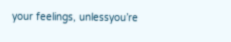your feelings, unlessyou’re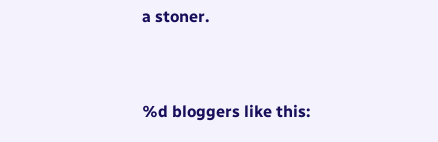a stoner.


%d bloggers like this: